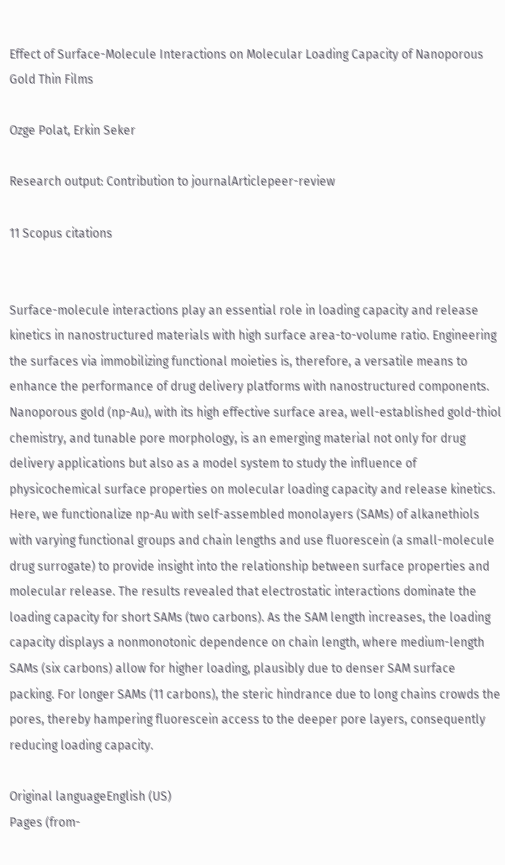Effect of Surface-Molecule Interactions on Molecular Loading Capacity of Nanoporous Gold Thin Films

Ozge Polat, Erkin Seker

Research output: Contribution to journalArticlepeer-review

11 Scopus citations


Surface-molecule interactions play an essential role in loading capacity and release kinetics in nanostructured materials with high surface area-to-volume ratio. Engineering the surfaces via immobilizing functional moieties is, therefore, a versatile means to enhance the performance of drug delivery platforms with nanostructured components. Nanoporous gold (np-Au), with its high effective surface area, well-established gold-thiol chemistry, and tunable pore morphology, is an emerging material not only for drug delivery applications but also as a model system to study the influence of physicochemical surface properties on molecular loading capacity and release kinetics. Here, we functionalize np-Au with self-assembled monolayers (SAMs) of alkanethiols with varying functional groups and chain lengths and use fluorescein (a small-molecule drug surrogate) to provide insight into the relationship between surface properties and molecular release. The results revealed that electrostatic interactions dominate the loading capacity for short SAMs (two carbons). As the SAM length increases, the loading capacity displays a nonmonotonic dependence on chain length, where medium-length SAMs (six carbons) allow for higher loading, plausibly due to denser SAM surface packing. For longer SAMs (11 carbons), the steric hindrance due to long chains crowds the pores, thereby hampering fluorescein access to the deeper pore layers, consequently reducing loading capacity.

Original languageEnglish (US)
Pages (from-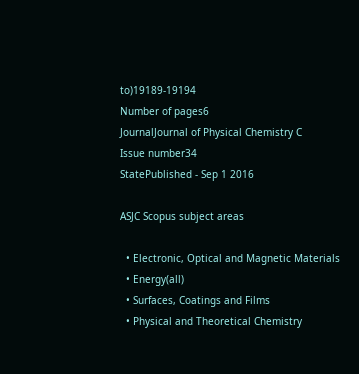to)19189-19194
Number of pages6
JournalJournal of Physical Chemistry C
Issue number34
StatePublished - Sep 1 2016

ASJC Scopus subject areas

  • Electronic, Optical and Magnetic Materials
  • Energy(all)
  • Surfaces, Coatings and Films
  • Physical and Theoretical Chemistry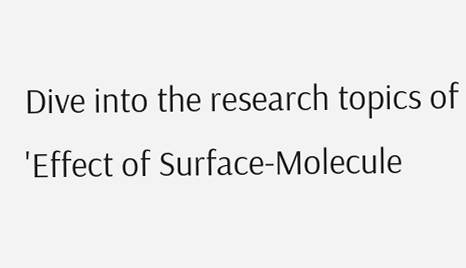Dive into the research topics of 'Effect of Surface-Molecule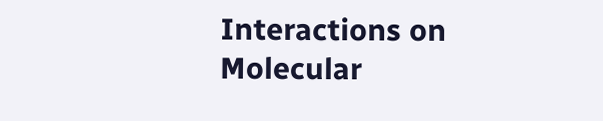Interactions on Molecular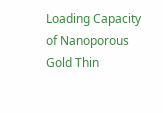Loading Capacity of Nanoporous Gold Thin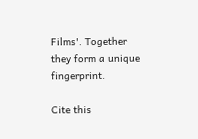Films'. Together they form a unique fingerprint.

Cite this